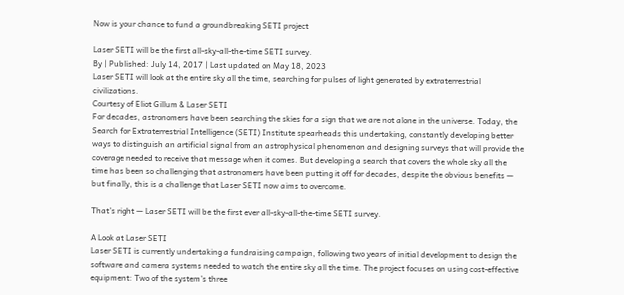Now is your chance to fund a groundbreaking SETI project

Laser SETI will be the first all-sky-all-the-time SETI survey.
By | Published: July 14, 2017 | Last updated on May 18, 2023
Laser SETI will look at the entire sky all the time, searching for pulses of light generated by extraterrestrial civilizations.
Courtesy of Eliot Gillum & Laser SETI
For decades, astronomers have been searching the skies for a sign that we are not alone in the universe. Today, the Search for Extraterrestrial Intelligence (SETI) Institute spearheads this undertaking, constantly developing better ways to distinguish an artificial signal from an astrophysical phenomenon and designing surveys that will provide the coverage needed to receive that message when it comes. But developing a search that covers the whole sky all the time has been so challenging that astronomers have been putting it off for decades, despite the obvious benefits — but finally, this is a challenge that Laser SETI now aims to overcome.

That’s right — Laser SETI will be the first ever all-sky-all-the-time SETI survey.

A Look at Laser SETI
Laser SETI is currently undertaking a fundraising campaign, following two years of initial development to design the software and camera systems needed to watch the entire sky all the time. The project focuses on using cost-effective equipment: Two of the system’s three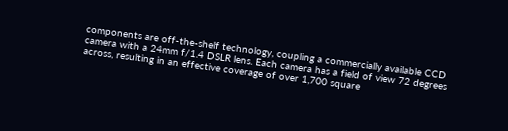components are off-the-shelf technology, coupling a commercially available CCD camera with a 24mm f/1.4 DSLR lens. Each camera has a field of view 72 degrees across, resulting in an effective coverage of over 1,700 square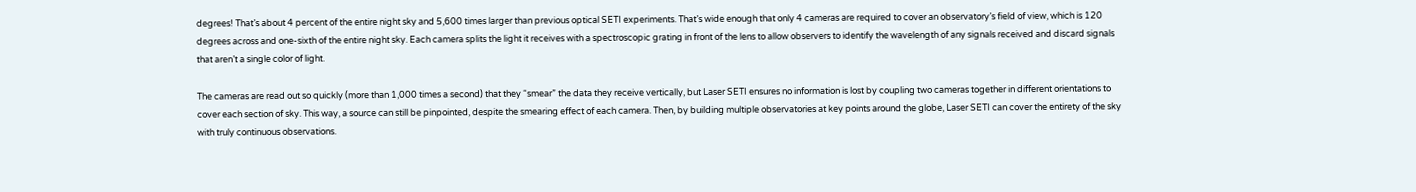degrees! That’s about 4 percent of the entire night sky and 5,600 times larger than previous optical SETI experiments. That’s wide enough that only 4 cameras are required to cover an observatory’s field of view, which is 120 degrees across and one-sixth of the entire night sky. Each camera splits the light it receives with a spectroscopic grating in front of the lens to allow observers to identify the wavelength of any signals received and discard signals that aren’t a single color of light.

The cameras are read out so quickly (more than 1,000 times a second) that they “smear” the data they receive vertically, but Laser SETI ensures no information is lost by coupling two cameras together in different orientations to cover each section of sky. This way, a source can still be pinpointed, despite the smearing effect of each camera. Then, by building multiple observatories at key points around the globe, Laser SETI can cover the entirety of the sky with truly continuous observations.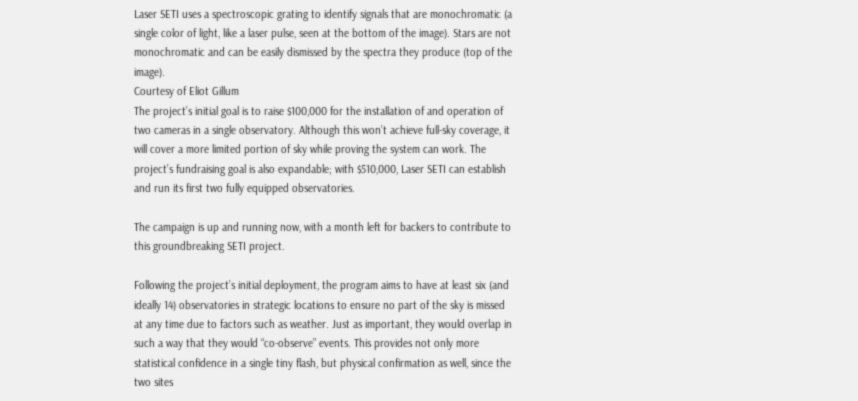Laser SETI uses a spectroscopic grating to identify signals that are monochromatic (a single color of light, like a laser pulse, seen at the bottom of the image). Stars are not monochromatic and can be easily dismissed by the spectra they produce (top of the image).
Courtesy of Eliot Gillum
The project’s initial goal is to raise $100,000 for the installation of and operation of two cameras in a single observatory. Although this won’t achieve full-sky coverage, it will cover a more limited portion of sky while proving the system can work. The project’s fundraising goal is also expandable; with $510,000, Laser SETI can establish and run its first two fully equipped observatories.

The campaign is up and running now, with a month left for backers to contribute to this groundbreaking SETI project.

Following the project’s initial deployment, the program aims to have at least six (and ideally 14) observatories in strategic locations to ensure no part of the sky is missed at any time due to factors such as weather. Just as important, they would overlap in such a way that they would “co-observe” events. This provides not only more statistical confidence in a single tiny flash, but physical confirmation as well, since the two sites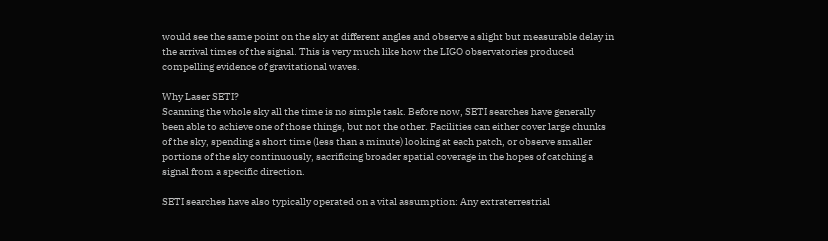would see the same point on the sky at different angles and observe a slight but measurable delay in the arrival times of the signal. This is very much like how the LIGO observatories produced compelling evidence of gravitational waves.

Why Laser SETI?
Scanning the whole sky all the time is no simple task. Before now, SETI searches have generally been able to achieve one of those things, but not the other. Facilities can either cover large chunks of the sky, spending a short time (less than a minute) looking at each patch, or observe smaller portions of the sky continuously, sacrificing broader spatial coverage in the hopes of catching a signal from a specific direction.

SETI searches have also typically operated on a vital assumption: Any extraterrestrial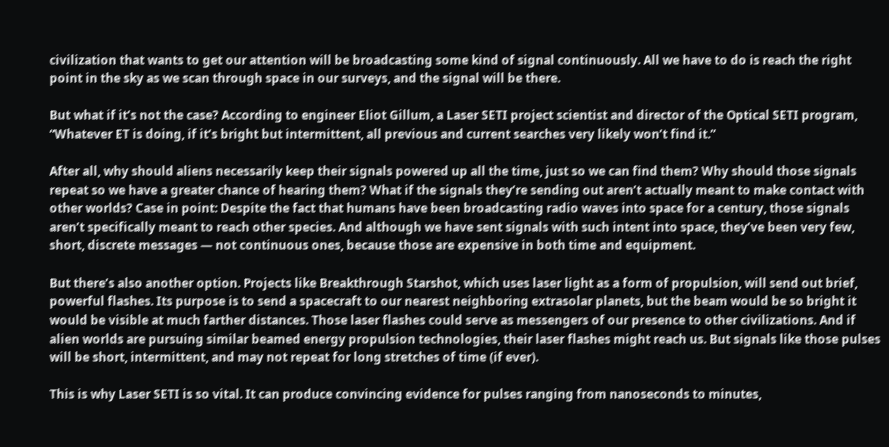civilization that wants to get our attention will be broadcasting some kind of signal continuously. All we have to do is reach the right point in the sky as we scan through space in our surveys, and the signal will be there.

But what if it’s not the case? According to engineer Eliot Gillum, a Laser SETI project scientist and director of the Optical SETI program, “Whatever ET is doing, if it’s bright but intermittent, all previous and current searches very likely won’t find it.”

After all, why should aliens necessarily keep their signals powered up all the time, just so we can find them? Why should those signals repeat so we have a greater chance of hearing them? What if the signals they’re sending out aren’t actually meant to make contact with other worlds? Case in point: Despite the fact that humans have been broadcasting radio waves into space for a century, those signals aren’t specifically meant to reach other species. And although we have sent signals with such intent into space, they’ve been very few, short, discrete messages — not continuous ones, because those are expensive in both time and equipment.

But there’s also another option. Projects like Breakthrough Starshot, which uses laser light as a form of propulsion, will send out brief, powerful flashes. Its purpose is to send a spacecraft to our nearest neighboring extrasolar planets, but the beam would be so bright it would be visible at much farther distances. Those laser flashes could serve as messengers of our presence to other civilizations. And if alien worlds are pursuing similar beamed energy propulsion technologies, their laser flashes might reach us. But signals like those pulses will be short, intermittent, and may not repeat for long stretches of time (if ever).

This is why Laser SETI is so vital. It can produce convincing evidence for pulses ranging from nanoseconds to minutes,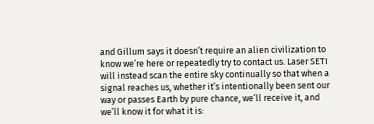and Gillum says it doesn’t require an alien civilization to know we’re here or repeatedly try to contact us. Laser SETI will instead scan the entire sky continually so that when a signal reaches us, whether it’s intentionally been sent our way or passes Earth by pure chance, we’ll receive it, and we’ll know it for what it is: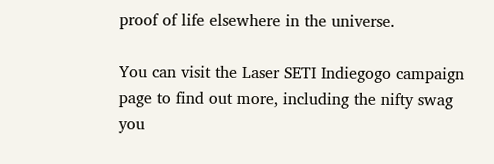proof of life elsewhere in the universe.

You can visit the Laser SETI Indiegogo campaign page to find out more, including the nifty swag you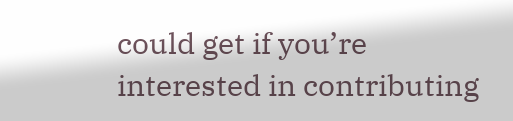could get if you’re interested in contributing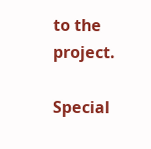to the project.

Special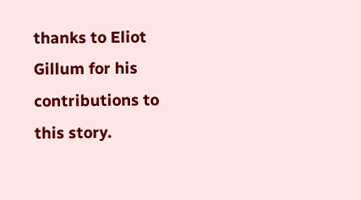thanks to Eliot Gillum for his contributions to this story.